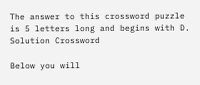The answer to this crossword puzzle is 5 letters long and begins with D.
Solution Crossword

Below you will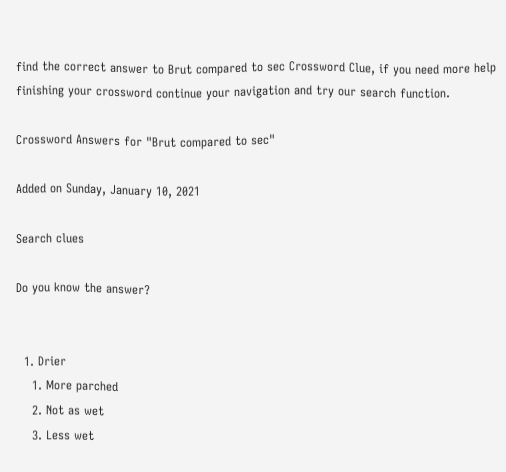find the correct answer to Brut compared to sec Crossword Clue, if you need more help finishing your crossword continue your navigation and try our search function.

Crossword Answers for "Brut compared to sec"

Added on Sunday, January 10, 2021

Search clues

Do you know the answer?


  1. Drier
    1. More parched
    2. Not as wet
    3. Less wet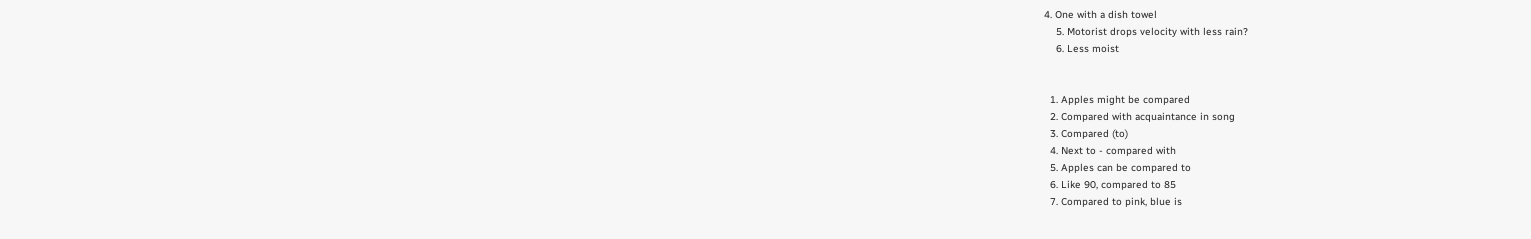4. One with a dish towel
    5. Motorist drops velocity with less rain?
    6. Less moist


  1. Apples might be compared
  2. Compared with acquaintance in song
  3. Compared (to)
  4. Next to - compared with
  5. Apples can be compared to
  6. Like 90, compared to 85
  7. Compared to pink, blue is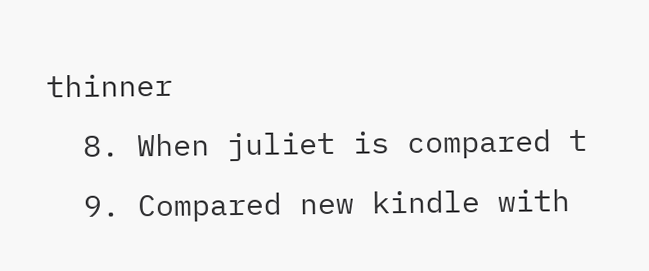thinner
  8. When juliet is compared t
  9. Compared new kindle with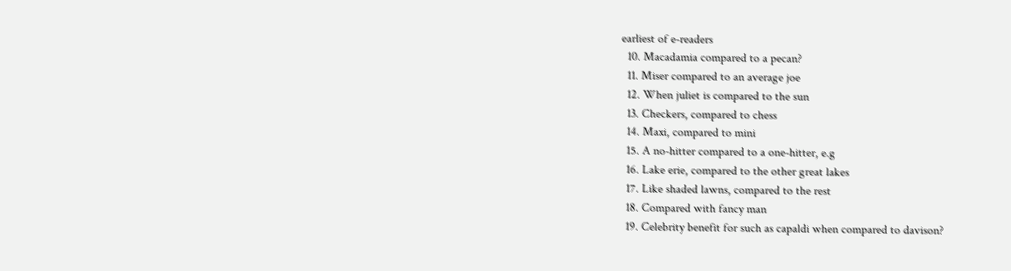earliest of e-readers
  10. Macadamia compared to a pecan?
  11. Miser compared to an average joe
  12. When juliet is compared to the sun
  13. Checkers, compared to chess
  14. Maxi, compared to mini
  15. A no-hitter compared to a one-hitter, e.g
  16. Lake erie, compared to the other great lakes
  17. Like shaded lawns, compared to the rest
  18. Compared with fancy man
  19. Celebrity benefit for such as capaldi when compared to davison?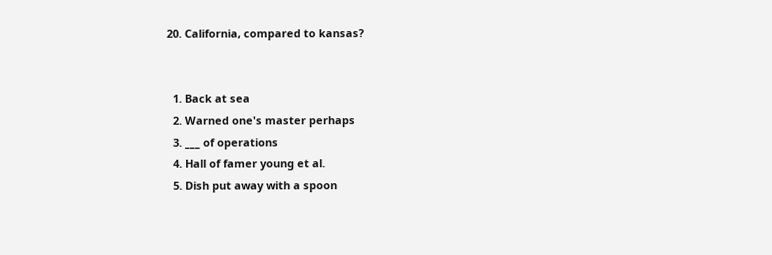20. California, compared to kansas?


  1. Back at sea
  2. Warned one's master perhaps
  3. ___ of operations
  4. Hall of famer young et al.
  5. Dish put away with a spoon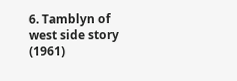6. Tamblyn of west side story (1961)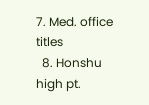7. Med. office titles
  8. Honshu high pt.